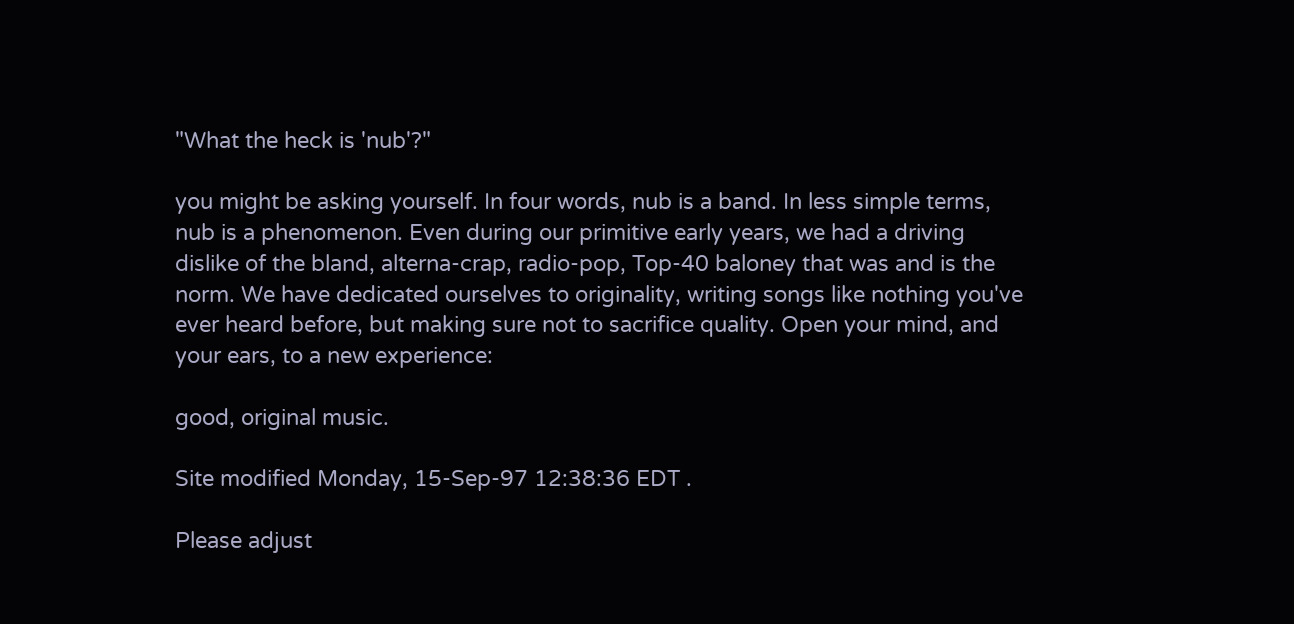"What the heck is 'nub'?"

you might be asking yourself. In four words, nub is a band. In less simple terms, nub is a phenomenon. Even during our primitive early years, we had a driving dislike of the bland, alterna-crap, radio-pop, Top-40 baloney that was and is the norm. We have dedicated ourselves to originality, writing songs like nothing you've ever heard before, but making sure not to sacrifice quality. Open your mind, and your ears, to a new experience:

good, original music.

Site modified Monday, 15-Sep-97 12:38:36 EDT .

Please adjust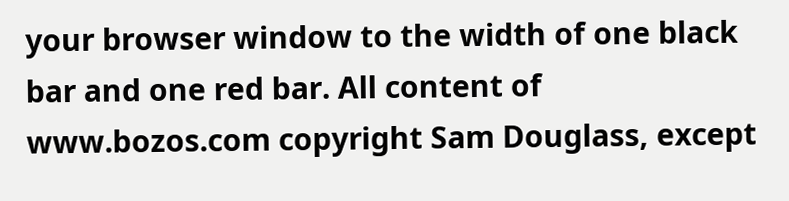your browser window to the width of one black bar and one red bar. All content of www.bozos.com copyright Sam Douglass, except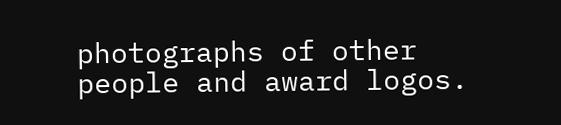photographs of other people and award logos.